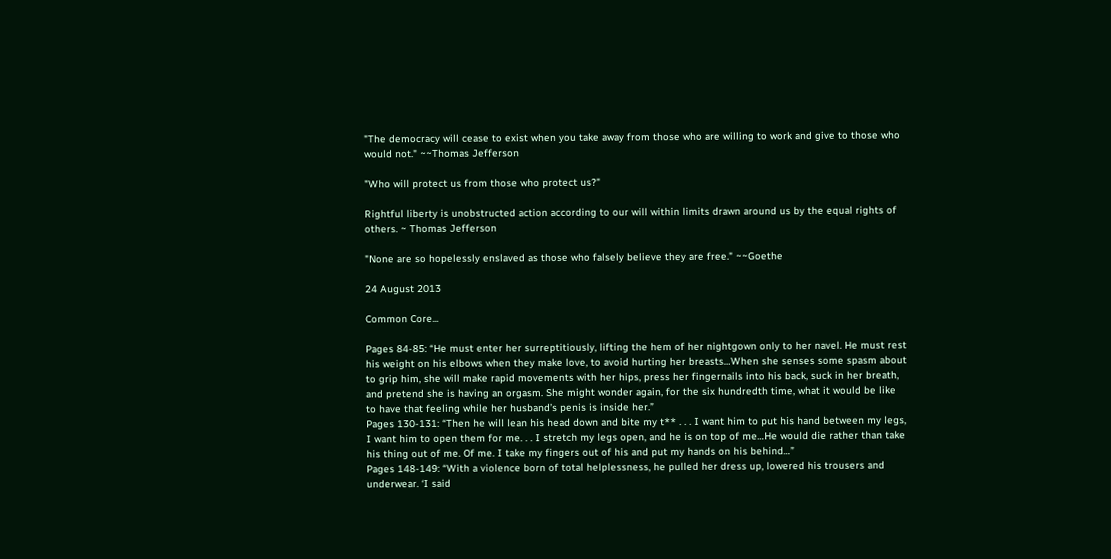"The democracy will cease to exist when you take away from those who are willing to work and give to those who would not." ~~Thomas Jefferson

"Who will protect us from those who protect us?"

Rightful liberty is unobstructed action according to our will within limits drawn around us by the equal rights of others. ~ Thomas Jefferson

"None are so hopelessly enslaved as those who falsely believe they are free." ~~Goethe

24 August 2013

Common Core...

Pages 84-85: “He must enter her surreptitiously, lifting the hem of her nightgown only to her navel. He must rest his weight on his elbows when they make love, to avoid hurting her breasts…When she senses some spasm about to grip him, she will make rapid movements with her hips, press her fingernails into his back, suck in her breath, and pretend she is having an orgasm. She might wonder again, for the six hundredth time, what it would be like to have that feeling while her husband’s penis is inside her.”
Pages 130-131: “Then he will lean his head down and bite my t** . . . I want him to put his hand between my legs, I want him to open them for me. . . I stretch my legs open, and he is on top of me…He would die rather than take his thing out of me. Of me. I take my fingers out of his and put my hands on his behind…”
Pages 148-149: “With a violence born of total helplessness, he pulled her dress up, lowered his trousers and underwear. ‘I said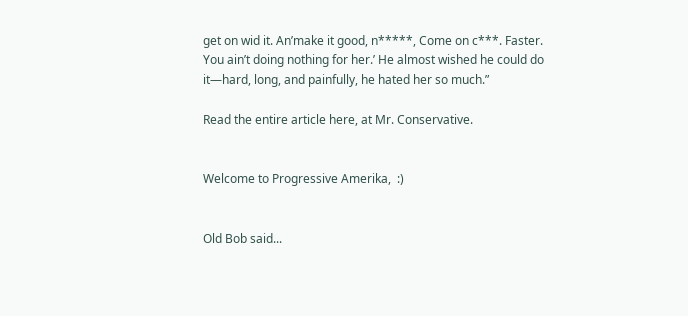get on wid it. An’make it good, n*****, Come on c***. Faster. You ain’t doing nothing for her.’ He almost wished he could do it—hard, long, and painfully, he hated her so much.”

Read the entire article here, at Mr. Conservative.


Welcome to Progressive Amerika,  :)


Old Bob said...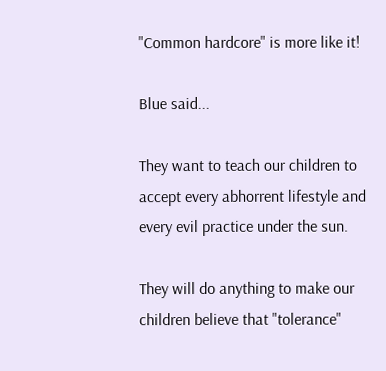"Common hardcore" is more like it!

Blue said...

They want to teach our children to accept every abhorrent lifestyle and every evil practice under the sun.

They will do anything to make our children believe that "tolerance"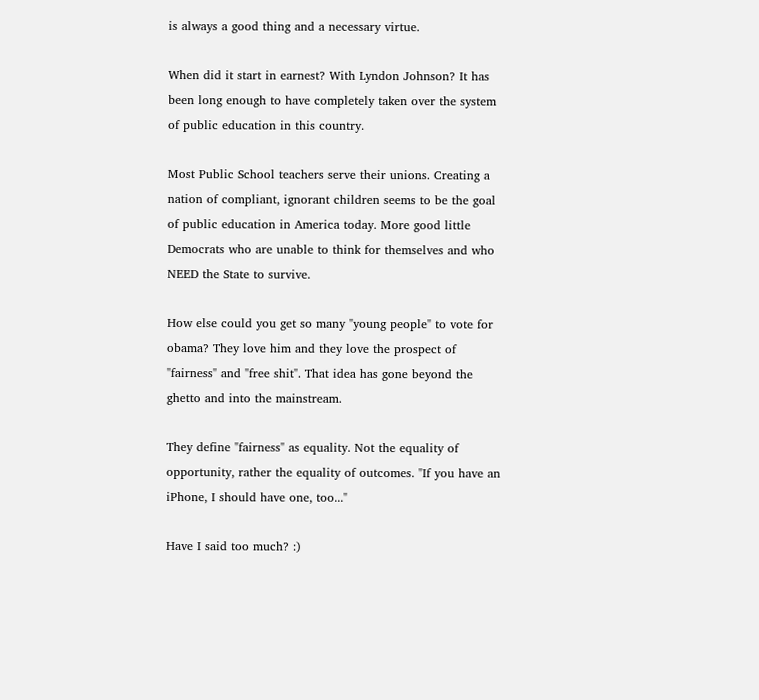is always a good thing and a necessary virtue.

When did it start in earnest? With Lyndon Johnson? It has been long enough to have completely taken over the system of public education in this country.

Most Public School teachers serve their unions. Creating a nation of compliant, ignorant children seems to be the goal of public education in America today. More good little Democrats who are unable to think for themselves and who NEED the State to survive.

How else could you get so many "young people" to vote for obama? They love him and they love the prospect of "fairness" and "free shit". That idea has gone beyond the ghetto and into the mainstream.

They define "fairness" as equality. Not the equality of opportunity, rather the equality of outcomes. "If you have an iPhone, I should have one, too..."

Have I said too much? :)